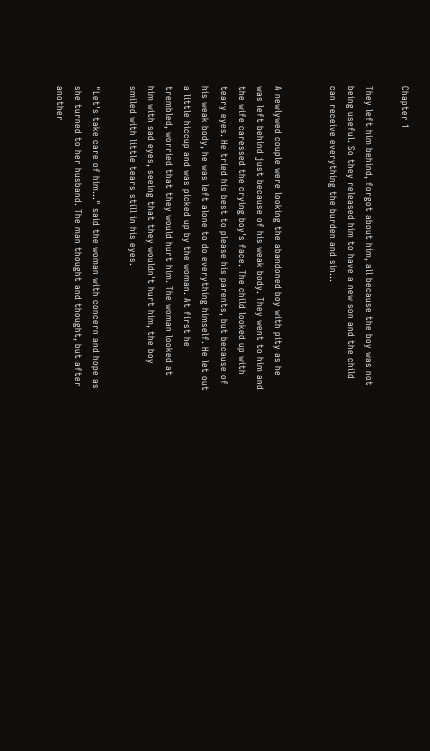Chapter 1

They left him behind, forgot about him, all because the boy was not being useful. So they released him to have a new son and the child can receive everything the burden and sin...


A newlywed couple were looking the abandoned boy with pity as he was left behind just because of his weak body. They went to him and the wife caressed the crying boy's face. The child looked up with teary eyes. He tried his best to please his parents, but because of his weak body, he was left alone to do everything himself. He let out a little hiccup and was picked up by the woman. At first he trembled, worried that they would hurt him. The woman looked at him with sad eyes, seeing that they wouldn't hurt him, the boy smiled with little tears still in his eyes.

"Let's take care of him..." said the woman with concern and hope as she turned to her husband. The man thought and thought, but after another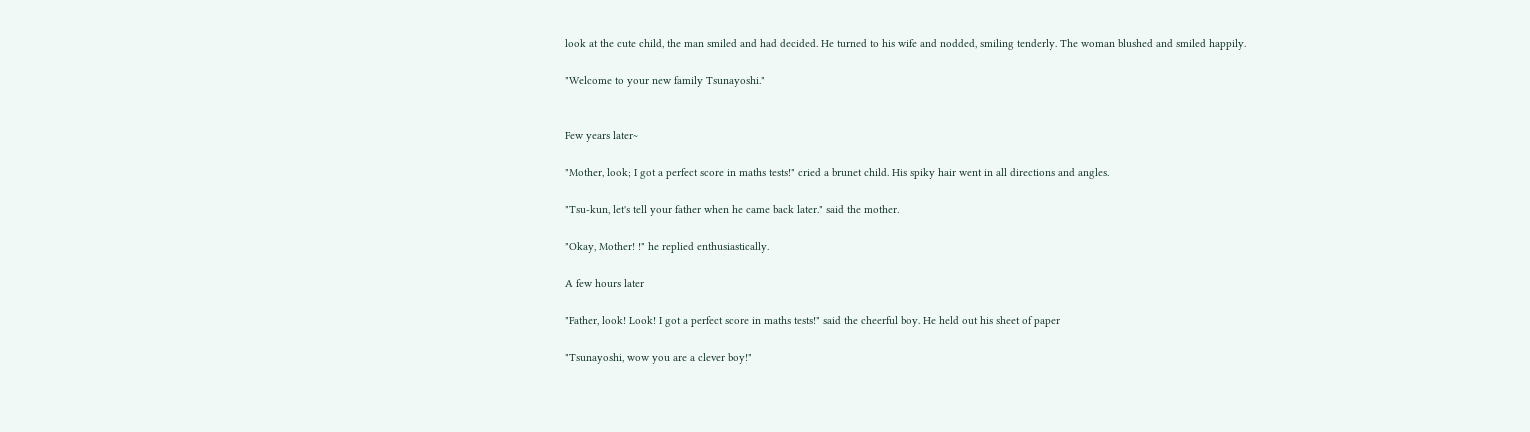look at the cute child, the man smiled and had decided. He turned to his wife and nodded, smiling tenderly. The woman blushed and smiled happily.

"Welcome to your new family Tsunayoshi."


Few years later~

"Mother, look; I got a perfect score in maths tests!" cried a brunet child. His spiky hair went in all directions and angles.

"Tsu-kun, let's tell your father when he came back later." said the mother.

"Okay, Mother! !" he replied enthusiastically.

A few hours later

"Father, look! Look! I got a perfect score in maths tests!" said the cheerful boy. He held out his sheet of paper

"Tsunayoshi, wow you are a clever boy!"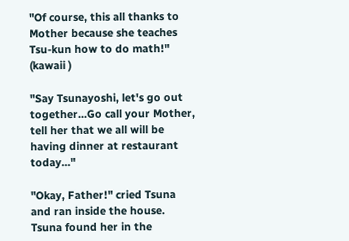"Of course, this all thanks to Mother because she teaches Tsu-kun how to do math!" (kawaii )

"Say Tsunayoshi, let's go out together...Go call your Mother, tell her that we all will be having dinner at restaurant today..."

"Okay, Father!" cried Tsuna and ran inside the house. Tsuna found her in the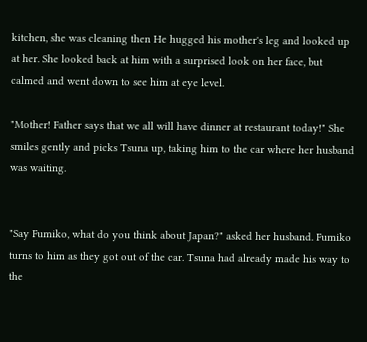kitchen, she was cleaning then He hugged his mother's leg and looked up at her. She looked back at him with a surprised look on her face, but calmed and went down to see him at eye level.

"Mother! Father says that we all will have dinner at restaurant today!" She smiles gently and picks Tsuna up, taking him to the car where her husband was waiting.


"Say Fumiko, what do you think about Japan?" asked her husband. Fumiko turns to him as they got out of the car. Tsuna had already made his way to the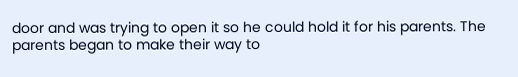door and was trying to open it so he could hold it for his parents. The parents began to make their way to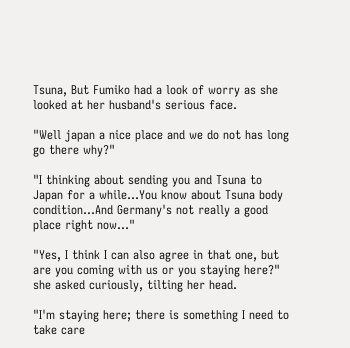Tsuna, But Fumiko had a look of worry as she looked at her husband's serious face.

"Well japan a nice place and we do not has long go there why?"

"I thinking about sending you and Tsuna to Japan for a while...You know about Tsuna body condition...And Germany's not really a good place right now..."

"Yes, I think I can also agree in that one, but are you coming with us or you staying here?" she asked curiously, tilting her head.

"I'm staying here; there is something I need to take care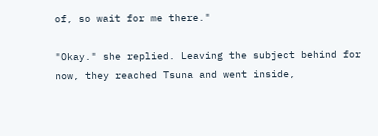of, so wait for me there."

"Okay." she replied. Leaving the subject behind for now, they reached Tsuna and went inside,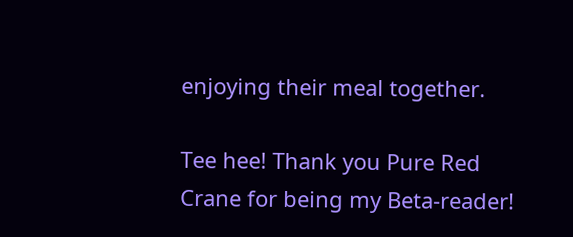enjoying their meal together.

Tee hee! Thank you Pure Red Crane for being my Beta-reader!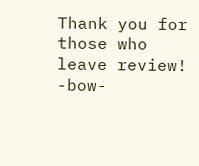Thank you for those who leave review! -bow-